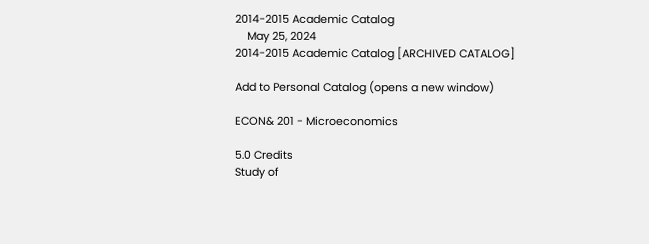2014-2015 Academic Catalog
    May 25, 2024
2014-2015 Academic Catalog [ARCHIVED CATALOG]

Add to Personal Catalog (opens a new window)

ECON& 201 - Microeconomics

5.0 Credits
Study of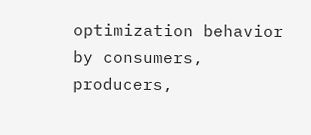optimization behavior by consumers, producers,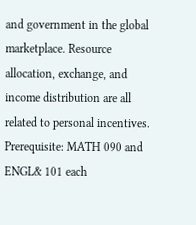and government in the global marketplace. Resource allocation, exchange, and income distribution are all related to personal incentives. Prerequisite: MATH 090 and ENGL& 101 each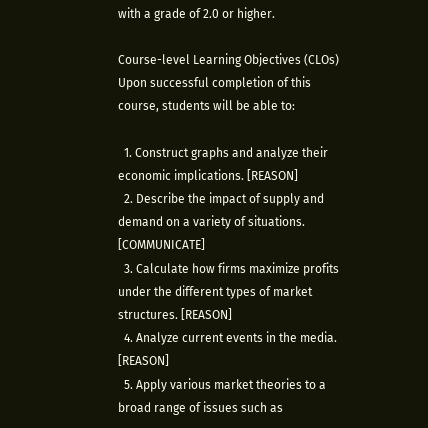with a grade of 2.0 or higher.

Course-level Learning Objectives (CLOs)
Upon successful completion of this course, students will be able to:

  1. Construct graphs and analyze their economic implications. [REASON]
  2. Describe the impact of supply and demand on a variety of situations. [COMMUNICATE]
  3. Calculate how firms maximize profits under the different types of market structures. [REASON]
  4. Analyze current events in the media. [REASON]
  5. Apply various market theories to a broad range of issues such as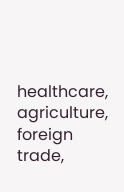healthcare, agriculture, foreign trade,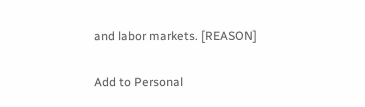and labor markets. [REASON]

Add to Personal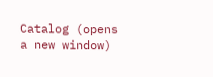Catalog (opens a new window)